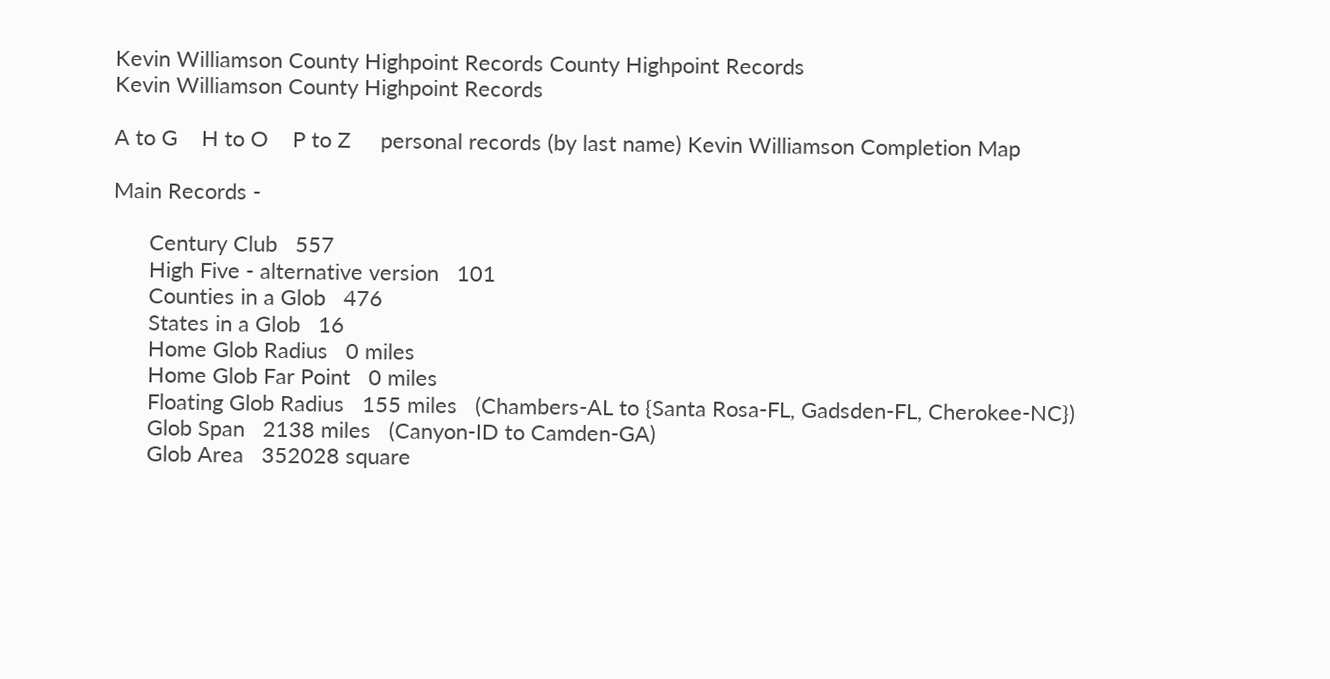Kevin Williamson County Highpoint Records County Highpoint Records
Kevin Williamson County Highpoint Records

A to G    H to O    P to Z     personal records (by last name) Kevin Williamson Completion Map

Main Records -

      Century Club   557
      High Five - alternative version   101
      Counties in a Glob   476
      States in a Glob   16
      Home Glob Radius   0 miles
      Home Glob Far Point   0 miles
      Floating Glob Radius   155 miles   (Chambers-AL to {Santa Rosa-FL, Gadsden-FL, Cherokee-NC})
      Glob Span   2138 miles   (Canyon-ID to Camden-GA)
      Glob Area   352028 square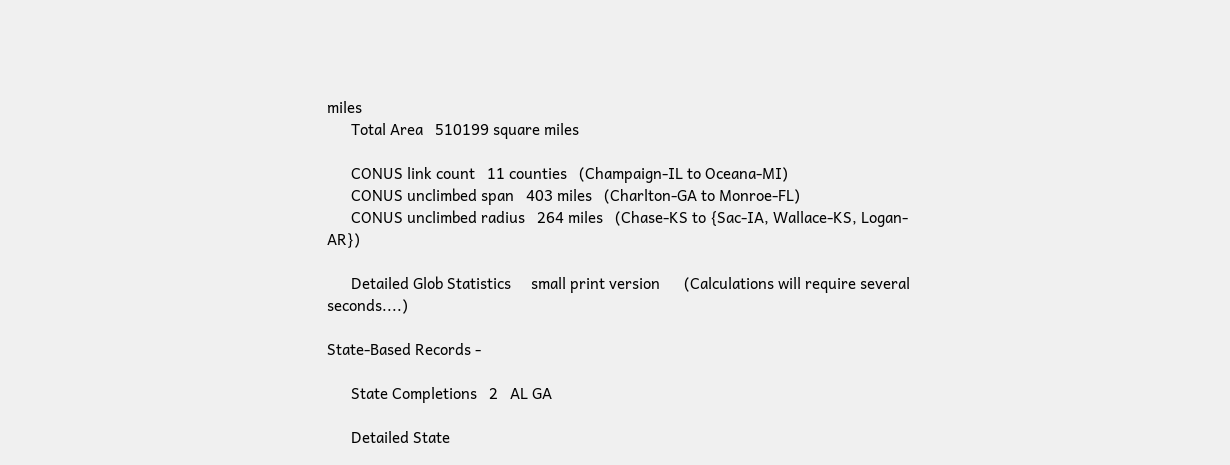miles
      Total Area   510199 square miles

      CONUS link count   11 counties   (Champaign-IL to Oceana-MI)
      CONUS unclimbed span   403 miles   (Charlton-GA to Monroe-FL)
      CONUS unclimbed radius   264 miles   (Chase-KS to {Sac-IA, Wallace-KS, Logan-AR})

      Detailed Glob Statistics     small print version      (Calculations will require several seconds....)

State-Based Records -

      State Completions   2   AL GA

      Detailed State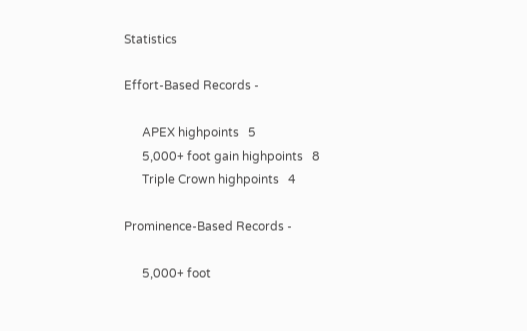Statistics

Effort-Based Records -

      APEX highpoints   5
      5,000+ foot gain highpoints   8
      Triple Crown highpoints   4

Prominence-Based Records -

      5,000+ foot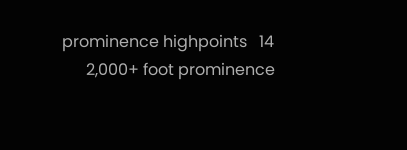prominence highpoints   14
      2,000+ foot prominence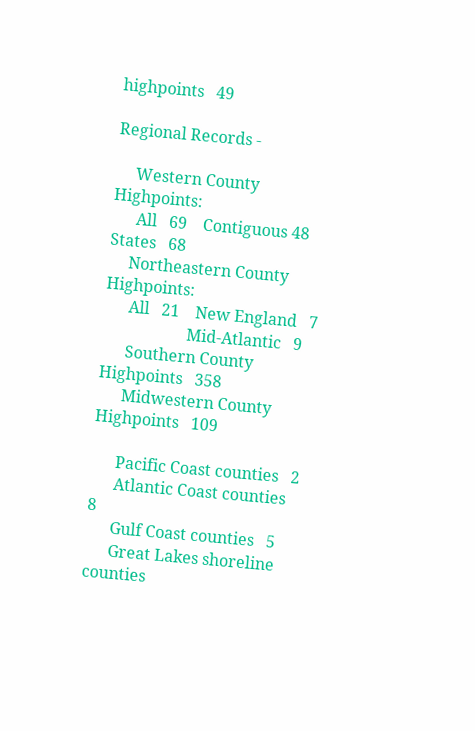highpoints   49

Regional Records -

     Western County Highpoints:
      All   69    Contiguous 48 States   68
     Northeastern County Highpoints:
      All   21    New England   7
                     Mid-Atlantic   9
      Southern County Highpoints   358
      Midwestern County Highpoints   109

      Pacific Coast counties   2
      Atlantic Coast counties   8
      Gulf Coast counties   5
      Great Lakes shoreline counties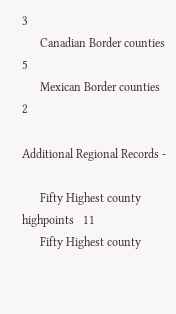3
      Canadian Border counties   5
      Mexican Border counties   2

Additional Regional Records -

      Fifty Highest county highpoints   11
      Fifty Highest county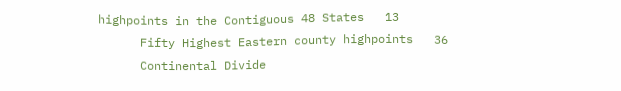highpoints in the Contiguous 48 States   13
      Fifty Highest Eastern county highpoints   36
      Continental Divide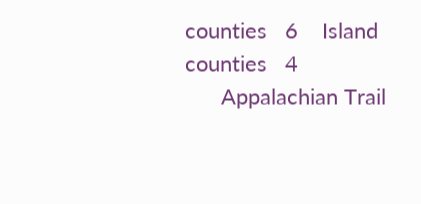counties   6    Island counties   4
      Appalachian Trail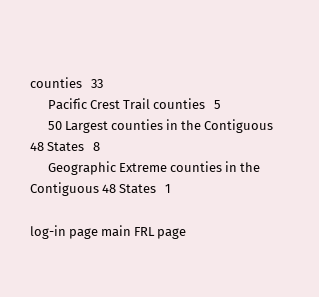counties   33
      Pacific Crest Trail counties   5
      50 Largest counties in the Contiguous 48 States   8
      Geographic Extreme counties in the Contiguous 48 States   1

log-in page main FRL page